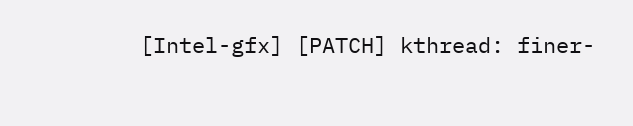[Intel-gfx] [PATCH] kthread: finer-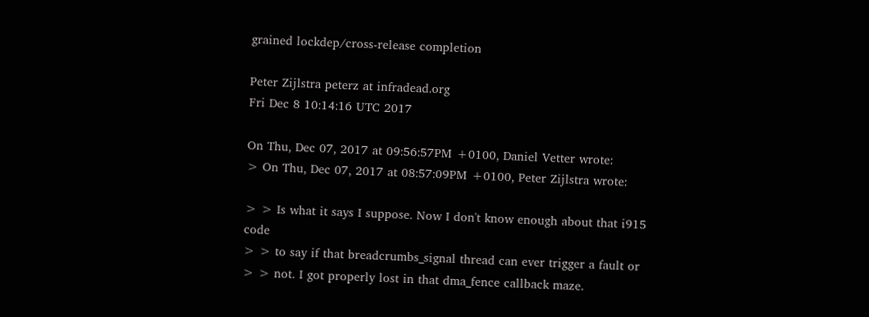grained lockdep/cross-release completion

Peter Zijlstra peterz at infradead.org
Fri Dec 8 10:14:16 UTC 2017

On Thu, Dec 07, 2017 at 09:56:57PM +0100, Daniel Vetter wrote:
> On Thu, Dec 07, 2017 at 08:57:09PM +0100, Peter Zijlstra wrote:

> > Is what it says I suppose. Now I don't know enough about that i915 code
> > to say if that breadcrumbs_signal thread can ever trigger a fault or
> > not. I got properly lost in that dma_fence callback maze.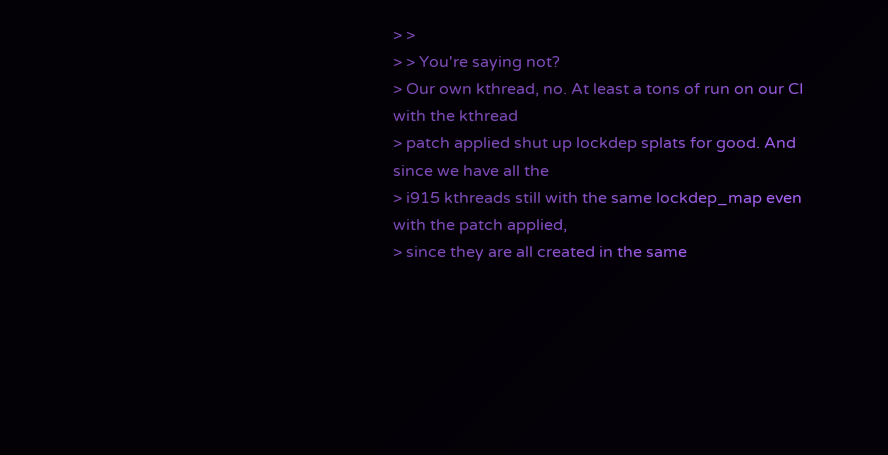> >
> > You're saying not?
> Our own kthread, no. At least a tons of run on our CI with the kthread
> patch applied shut up lockdep splats for good. And since we have all the
> i915 kthreads still with the same lockdep_map even with the patch applied,
> since they are all created in the same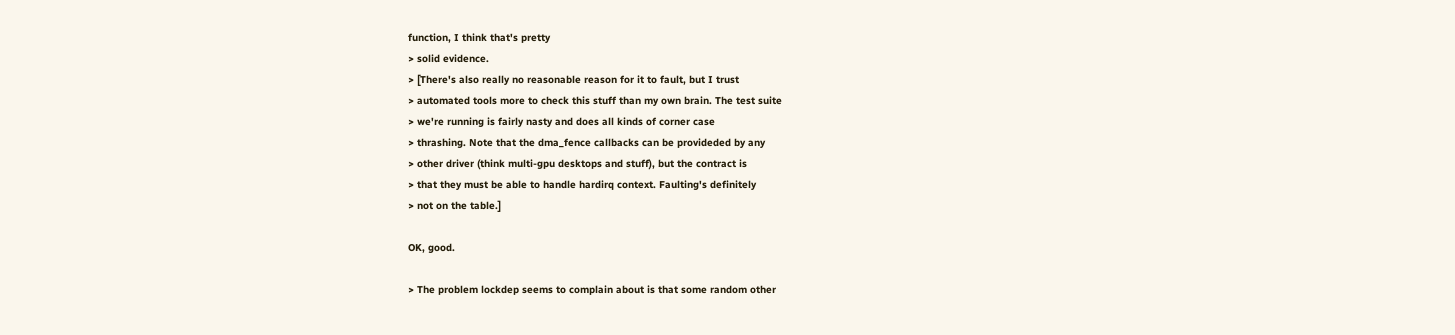function, I think that's pretty
> solid evidence.
> [There's also really no reasonable reason for it to fault, but I trust
> automated tools more to check this stuff than my own brain. The test suite
> we're running is fairly nasty and does all kinds of corner case
> thrashing. Note that the dma_fence callbacks can be provideded by any
> other driver (think multi-gpu desktops and stuff), but the contract is
> that they must be able to handle hardirq context. Faulting's definitely
> not on the table.]

OK, good.

> The problem lockdep seems to complain about is that some random other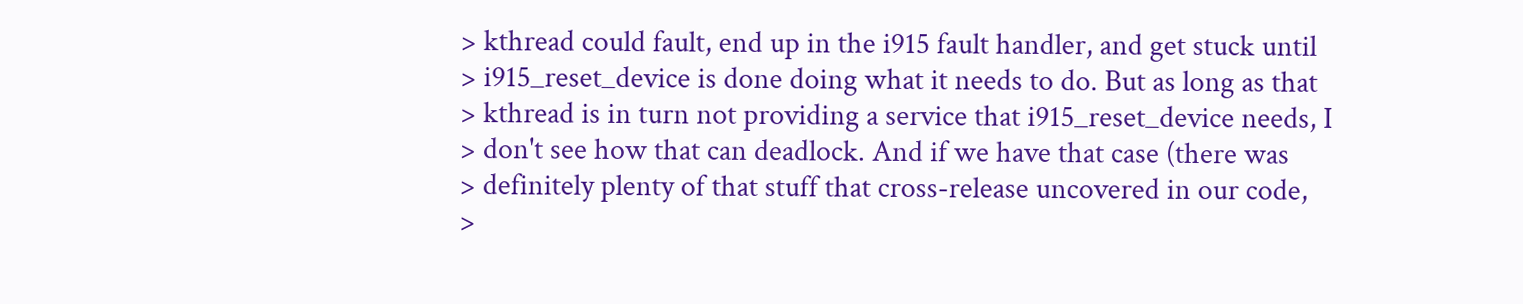> kthread could fault, end up in the i915 fault handler, and get stuck until
> i915_reset_device is done doing what it needs to do. But as long as that
> kthread is in turn not providing a service that i915_reset_device needs, I
> don't see how that can deadlock. And if we have that case (there was
> definitely plenty of that stuff that cross-release uncovered in our code,
>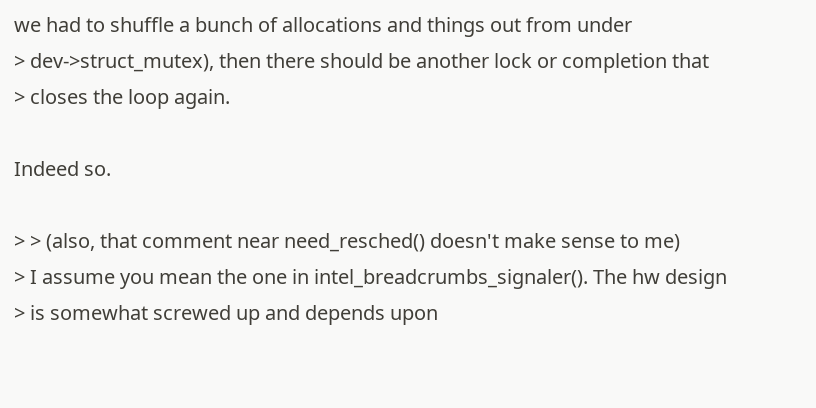we had to shuffle a bunch of allocations and things out from under
> dev->struct_mutex), then there should be another lock or completion that
> closes the loop again.

Indeed so.

> > (also, that comment near need_resched() doesn't make sense to me)
> I assume you mean the one in intel_breadcrumbs_signaler(). The hw design
> is somewhat screwed up and depends upon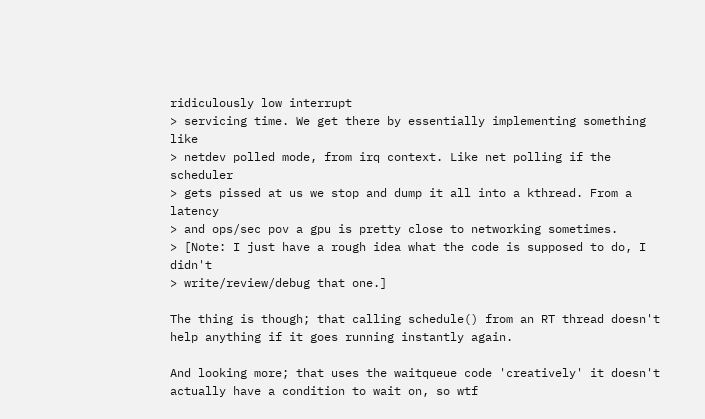ridiculously low interrupt
> servicing time. We get there by essentially implementing something like
> netdev polled mode, from irq context. Like net polling if the scheduler
> gets pissed at us we stop and dump it all into a kthread. From a latency
> and ops/sec pov a gpu is pretty close to networking sometimes.
> [Note: I just have a rough idea what the code is supposed to do, I didn't
> write/review/debug that one.]

The thing is though; that calling schedule() from an RT thread doesn't
help anything if it goes running instantly again.

And looking more; that uses the waitqueue code 'creatively' it doesn't
actually have a condition to wait on, so wtf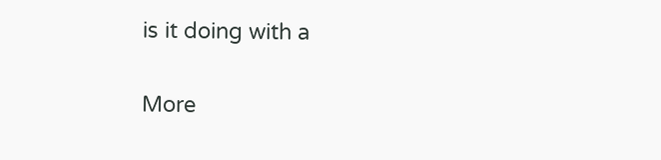is it doing with a

More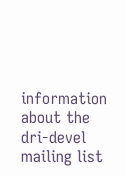information about the dri-devel mailing list